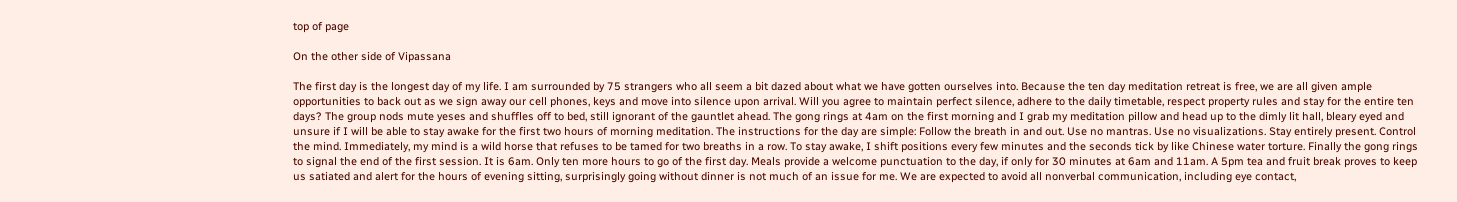top of page

On the other side of Vipassana

The first day is the longest day of my life. I am surrounded by 75 strangers who all seem a bit dazed about what we have gotten ourselves into. Because the ten day meditation retreat is free, we are all given ample opportunities to back out as we sign away our cell phones, keys and move into silence upon arrival. Will you agree to maintain perfect silence, adhere to the daily timetable, respect property rules and stay for the entire ten days? The group nods mute yeses and shuffles off to bed, still ignorant of the gauntlet ahead. The gong rings at 4am on the first morning and I grab my meditation pillow and head up to the dimly lit hall, bleary eyed and unsure if I will be able to stay awake for the first two hours of morning meditation. The instructions for the day are simple: Follow the breath in and out. Use no mantras. Use no visualizations. Stay entirely present. Control the mind. Immediately, my mind is a wild horse that refuses to be tamed for two breaths in a row. To stay awake, I shift positions every few minutes and the seconds tick by like Chinese water torture. Finally the gong rings to signal the end of the first session. It is 6am. Only ten more hours to go of the first day. Meals provide a welcome punctuation to the day, if only for 30 minutes at 6am and 11am. A 5pm tea and fruit break proves to keep us satiated and alert for the hours of evening sitting, surprisingly going without dinner is not much of an issue for me. We are expected to avoid all nonverbal communication, including eye contact,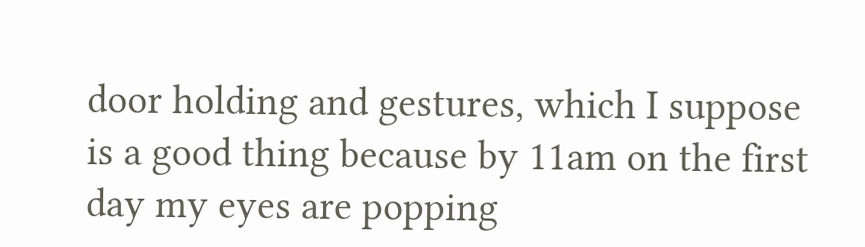door holding and gestures, which I suppose is a good thing because by 11am on the first day my eyes are popping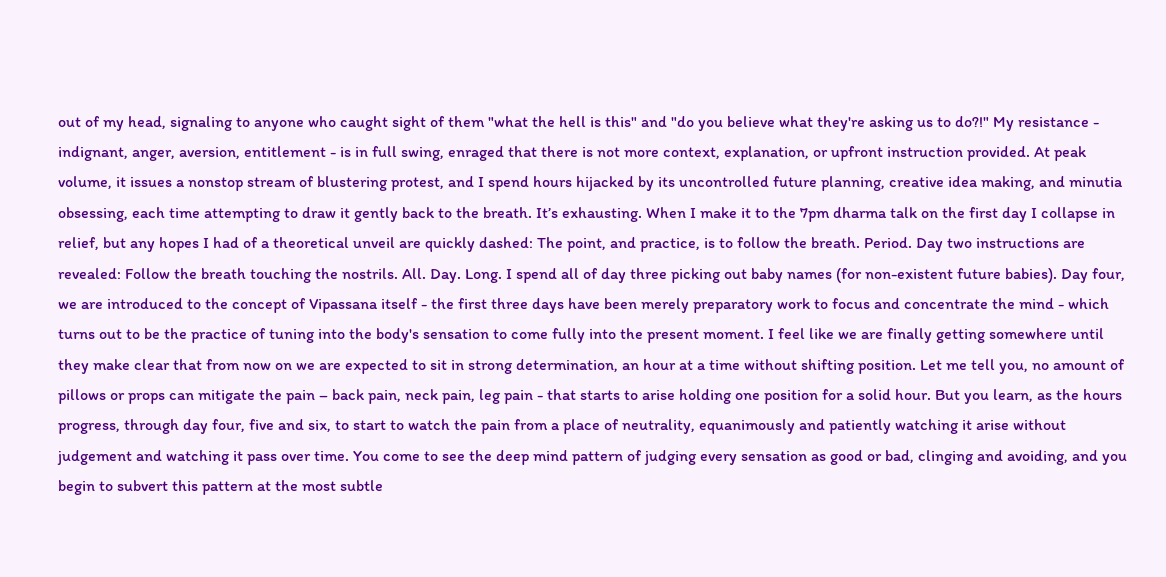out of my head, signaling to anyone who caught sight of them "what the hell is this" and "do you believe what they're asking us to do?!" My resistance - indignant, anger, aversion, entitlement - is in full swing, enraged that there is not more context, explanation, or upfront instruction provided. At peak volume, it issues a nonstop stream of blustering protest, and I spend hours hijacked by its uncontrolled future planning, creative idea making, and minutia obsessing, each time attempting to draw it gently back to the breath. It’s exhausting. When I make it to the 7pm dharma talk on the first day I collapse in relief, but any hopes I had of a theoretical unveil are quickly dashed: The point, and practice, is to follow the breath. Period. Day two instructions are revealed: Follow the breath touching the nostrils. All. Day. Long. I spend all of day three picking out baby names (for non-existent future babies). Day four, we are introduced to the concept of Vipassana itself - the first three days have been merely preparatory work to focus and concentrate the mind - which turns out to be the practice of tuning into the body's sensation to come fully into the present moment. I feel like we are finally getting somewhere until they make clear that from now on we are expected to sit in strong determination, an hour at a time without shifting position. Let me tell you, no amount of pillows or props can mitigate the pain – back pain, neck pain, leg pain - that starts to arise holding one position for a solid hour. But you learn, as the hours progress, through day four, five and six, to start to watch the pain from a place of neutrality, equanimously and patiently watching it arise without judgement and watching it pass over time. You come to see the deep mind pattern of judging every sensation as good or bad, clinging and avoiding, and you begin to subvert this pattern at the most subtle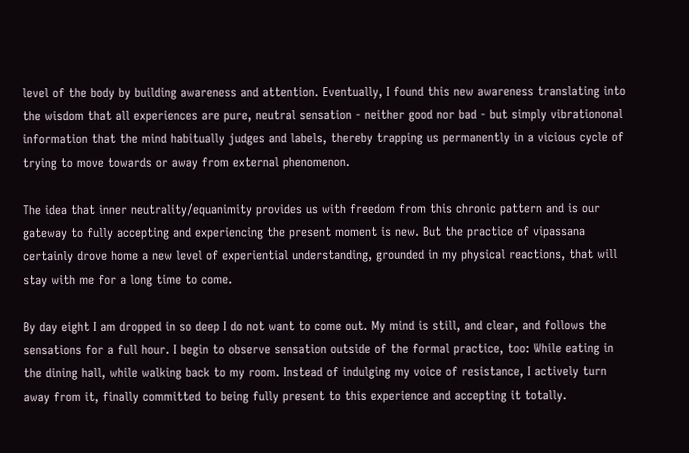level of the body by building awareness and attention. Eventually, I found this new awareness translating into the wisdom that all experiences are pure, neutral sensation - neither good nor bad - but simply vibrationonal information that the mind habitually judges and labels, thereby trapping us permanently in a vicious cycle of trying to move towards or away from external phenomenon.

The idea that inner neutrality/equanimity provides us with freedom from this chronic pattern and is our gateway to fully accepting and experiencing the present moment is new. But the practice of vipassana certainly drove home a new level of experiential understanding, grounded in my physical reactions, that will stay with me for a long time to come.

By day eight I am dropped in so deep I do not want to come out. My mind is still, and clear, and follows the sensations for a full hour. I begin to observe sensation outside of the formal practice, too: While eating in the dining hall, while walking back to my room. Instead of indulging my voice of resistance, I actively turn away from it, finally committed to being fully present to this experience and accepting it totally.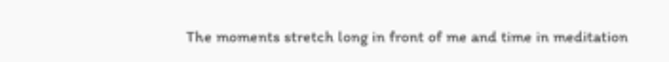The moments stretch long in front of me and time in meditation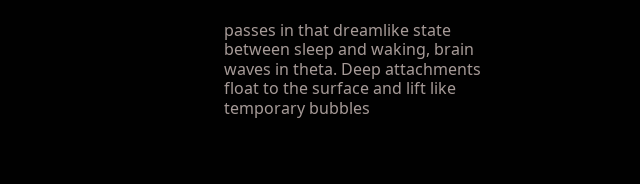passes in that dreamlike state between sleep and waking, brain waves in theta. Deep attachments float to the surface and lift like temporary bubbles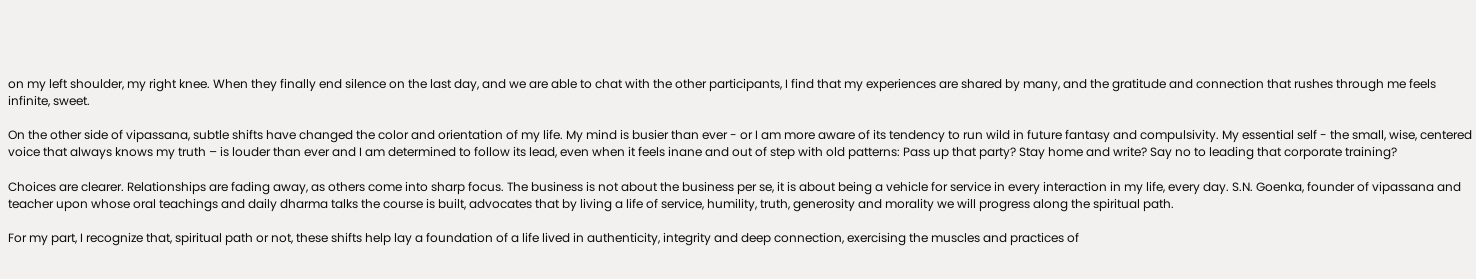on my left shoulder, my right knee. When they finally end silence on the last day, and we are able to chat with the other participants, I find that my experiences are shared by many, and the gratitude and connection that rushes through me feels infinite, sweet.

On the other side of vipassana, subtle shifts have changed the color and orientation of my life. My mind is busier than ever - or I am more aware of its tendency to run wild in future fantasy and compulsivity. My essential self - the small, wise, centered voice that always knows my truth – is louder than ever and I am determined to follow its lead, even when it feels inane and out of step with old patterns: Pass up that party? Stay home and write? Say no to leading that corporate training?

Choices are clearer. Relationships are fading away, as others come into sharp focus. The business is not about the business per se, it is about being a vehicle for service in every interaction in my life, every day. S.N. Goenka, founder of vipassana and teacher upon whose oral teachings and daily dharma talks the course is built, advocates that by living a life of service, humility, truth, generosity and morality we will progress along the spiritual path.

For my part, I recognize that, spiritual path or not, these shifts help lay a foundation of a life lived in authenticity, integrity and deep connection, exercising the muscles and practices of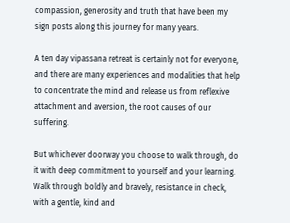compassion, generosity and truth that have been my sign posts along this journey for many years.

A ten day vipassana retreat is certainly not for everyone, and there are many experiences and modalities that help to concentrate the mind and release us from reflexive attachment and aversion, the root causes of our suffering.

But whichever doorway you choose to walk through, do it with deep commitment to yourself and your learning. Walk through boldly and bravely, resistance in check, with a gentle, kind and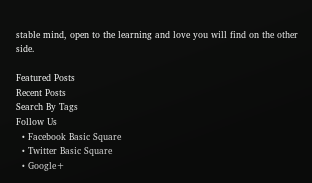stable mind, open to the learning and love you will find on the other side.

Featured Posts
Recent Posts
Search By Tags
Follow Us
  • Facebook Basic Square
  • Twitter Basic Square
  • Google+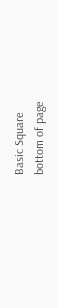Basic Square
bottom of page